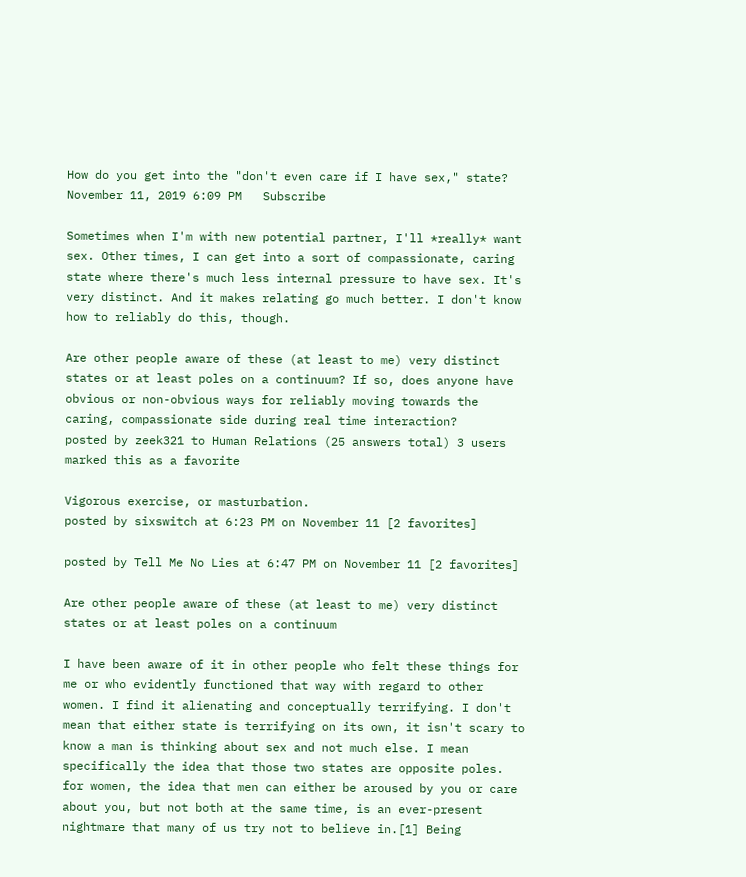How do you get into the "don't even care if I have sex," state?
November 11, 2019 6:09 PM   Subscribe

Sometimes when I'm with new potential partner, I'll *really* want sex. Other times, I can get into a sort of compassionate, caring state where there's much less internal pressure to have sex. It's very distinct. And it makes relating go much better. I don't know how to reliably do this, though.

Are other people aware of these (at least to me) very distinct states or at least poles on a continuum? If so, does anyone have obvious or non-obvious ways for reliably moving towards the caring, compassionate side during real time interaction?
posted by zeek321 to Human Relations (25 answers total) 3 users marked this as a favorite

Vigorous exercise, or masturbation.
posted by sixswitch at 6:23 PM on November 11 [2 favorites]

posted by Tell Me No Lies at 6:47 PM on November 11 [2 favorites]

Are other people aware of these (at least to me) very distinct states or at least poles on a continuum

I have been aware of it in other people who felt these things for me or who evidently functioned that way with regard to other women. I find it alienating and conceptually terrifying. I don't mean that either state is terrifying on its own, it isn't scary to know a man is thinking about sex and not much else. I mean specifically the idea that those two states are opposite poles. for women, the idea that men can either be aroused by you or care about you, but not both at the same time, is an ever-present nightmare that many of us try not to believe in.[1] Being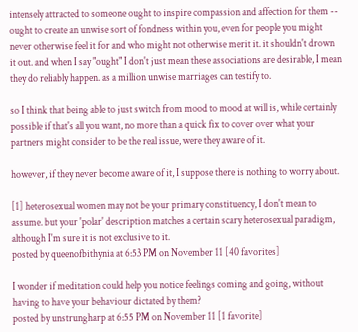intensely attracted to someone ought to inspire compassion and affection for them -- ought to create an unwise sort of fondness within you, even for people you might never otherwise feel it for and who might not otherwise merit it. it shouldn't drown it out. and when I say "ought" I don't just mean these associations are desirable, I mean they do reliably happen. as a million unwise marriages can testify to.

so I think that being able to just switch from mood to mood at will is, while certainly possible if that's all you want, no more than a quick fix to cover over what your partners might consider to be the real issue, were they aware of it.

however, if they never become aware of it, I suppose there is nothing to worry about.

[1] heterosexual women may not be your primary constituency, I don't mean to assume. but your 'polar' description matches a certain scary heterosexual paradigm, although I'm sure it is not exclusive to it.
posted by queenofbithynia at 6:53 PM on November 11 [40 favorites]

I wonder if meditation could help you notice feelings coming and going, without having to have your behaviour dictated by them?
posted by unstrungharp at 6:55 PM on November 11 [1 favorite]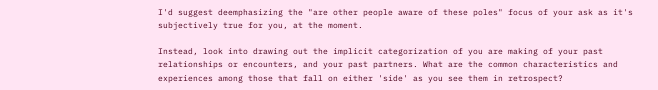I'd suggest deemphasizing the "are other people aware of these poles" focus of your ask as it's subjectively true for you, at the moment.

Instead, look into drawing out the implicit categorization of you are making of your past relationships or encounters, and your past partners. What are the common characteristics and experiences among those that fall on either 'side' as you see them in retrospect?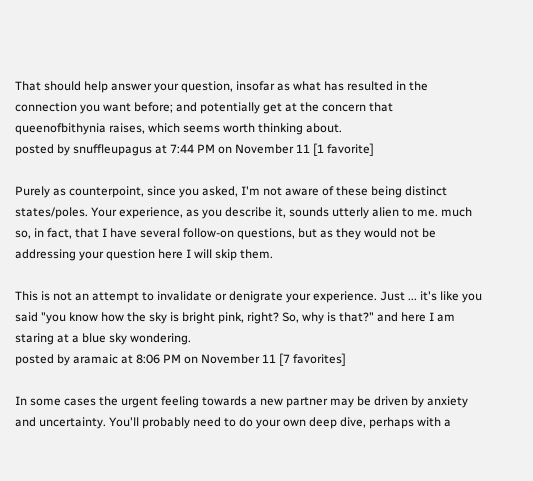That should help answer your question, insofar as what has resulted in the connection you want before; and potentially get at the concern that queenofbithynia raises, which seems worth thinking about.
posted by snuffleupagus at 7:44 PM on November 11 [1 favorite]

Purely as counterpoint, since you asked, I'm not aware of these being distinct states/poles. Your experience, as you describe it, sounds utterly alien to me. much so, in fact, that I have several follow-on questions, but as they would not be addressing your question here I will skip them.

This is not an attempt to invalidate or denigrate your experience. Just ... it's like you said "you know how the sky is bright pink, right? So, why is that?" and here I am staring at a blue sky wondering.
posted by aramaic at 8:06 PM on November 11 [7 favorites]

In some cases the urgent feeling towards a new partner may be driven by anxiety and uncertainty. You'll probably need to do your own deep dive, perhaps with a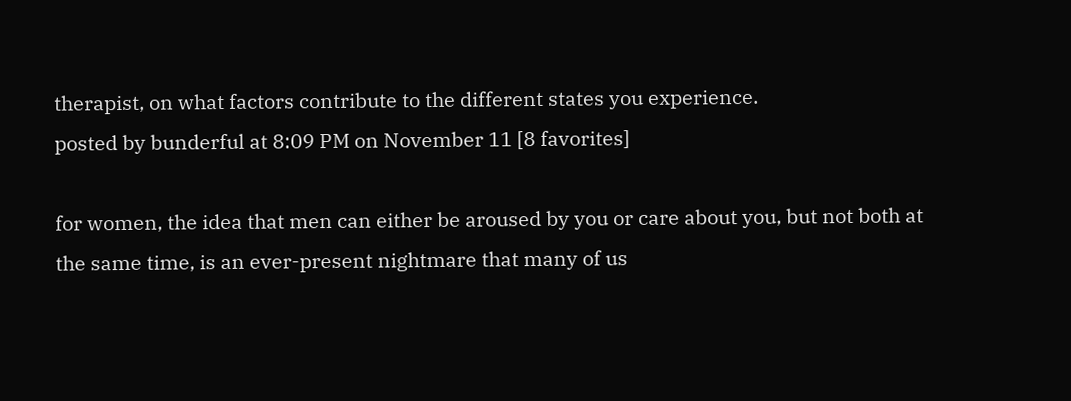therapist, on what factors contribute to the different states you experience.
posted by bunderful at 8:09 PM on November 11 [8 favorites]

for women, the idea that men can either be aroused by you or care about you, but not both at the same time, is an ever-present nightmare that many of us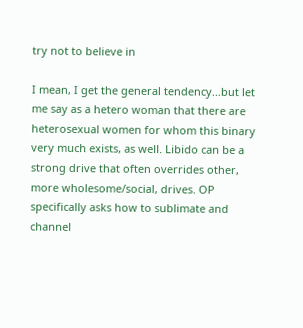try not to believe in

I mean, I get the general tendency...but let me say as a hetero woman that there are heterosexual women for whom this binary very much exists, as well. Libido can be a strong drive that often overrides other, more wholesome/social, drives. OP specifically asks how to sublimate and channel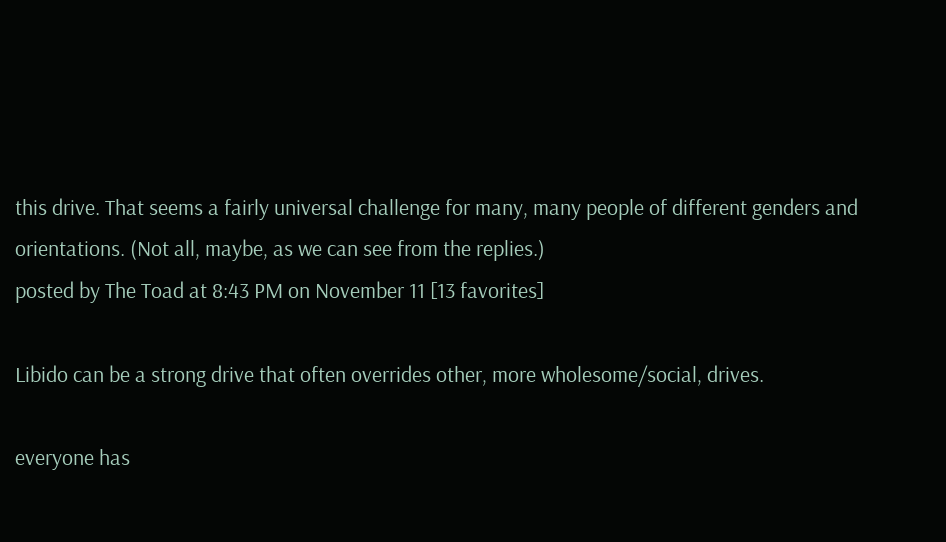this drive. That seems a fairly universal challenge for many, many people of different genders and orientations. (Not all, maybe, as we can see from the replies.)
posted by The Toad at 8:43 PM on November 11 [13 favorites]

Libido can be a strong drive that often overrides other, more wholesome/social, drives.

everyone has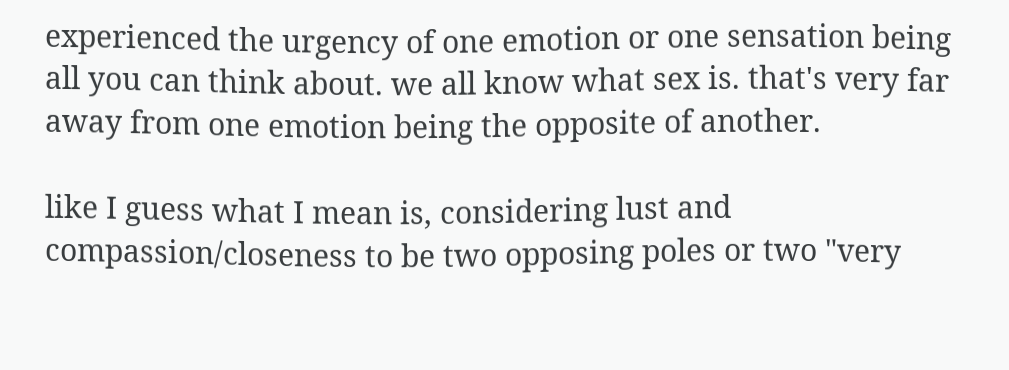experienced the urgency of one emotion or one sensation being all you can think about. we all know what sex is. that's very far away from one emotion being the opposite of another.

like I guess what I mean is, considering lust and compassion/closeness to be two opposing poles or two "very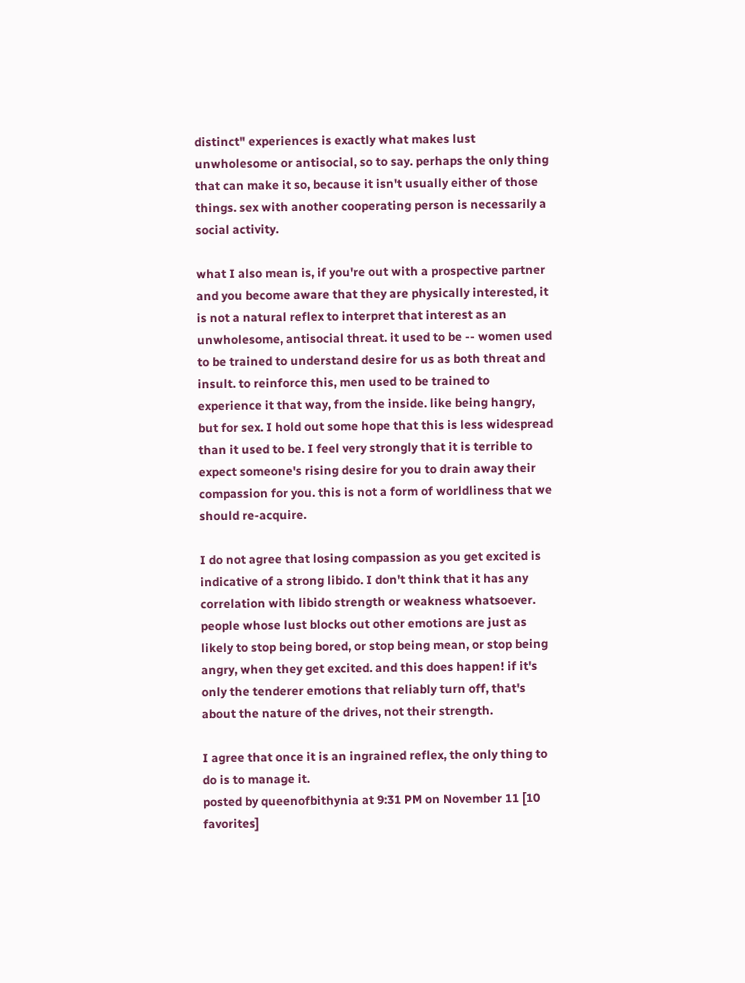distinct" experiences is exactly what makes lust unwholesome or antisocial, so to say. perhaps the only thing that can make it so, because it isn't usually either of those things. sex with another cooperating person is necessarily a social activity.

what I also mean is, if you're out with a prospective partner and you become aware that they are physically interested, it is not a natural reflex to interpret that interest as an unwholesome, antisocial threat. it used to be -- women used to be trained to understand desire for us as both threat and insult. to reinforce this, men used to be trained to experience it that way, from the inside. like being hangry, but for sex. I hold out some hope that this is less widespread than it used to be. I feel very strongly that it is terrible to expect someone's rising desire for you to drain away their compassion for you. this is not a form of worldliness that we should re-acquire.

I do not agree that losing compassion as you get excited is indicative of a strong libido. I don't think that it has any correlation with libido strength or weakness whatsoever. people whose lust blocks out other emotions are just as likely to stop being bored, or stop being mean, or stop being angry, when they get excited. and this does happen! if it's only the tenderer emotions that reliably turn off, that's about the nature of the drives, not their strength.

I agree that once it is an ingrained reflex, the only thing to do is to manage it.
posted by queenofbithynia at 9:31 PM on November 11 [10 favorites]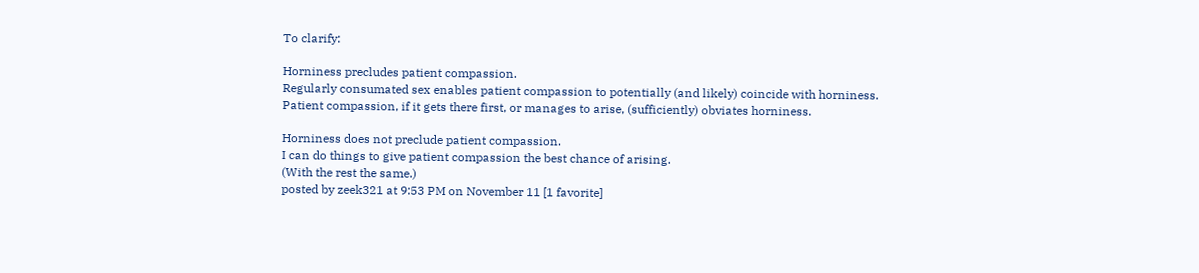To clarify:

Horniness precludes patient compassion.
Regularly consumated sex enables patient compassion to potentially (and likely) coincide with horniness.
Patient compassion, if it gets there first, or manages to arise, (sufficiently) obviates horniness.

Horniness does not preclude patient compassion.
I can do things to give patient compassion the best chance of arising.
(With the rest the same.)
posted by zeek321 at 9:53 PM on November 11 [1 favorite]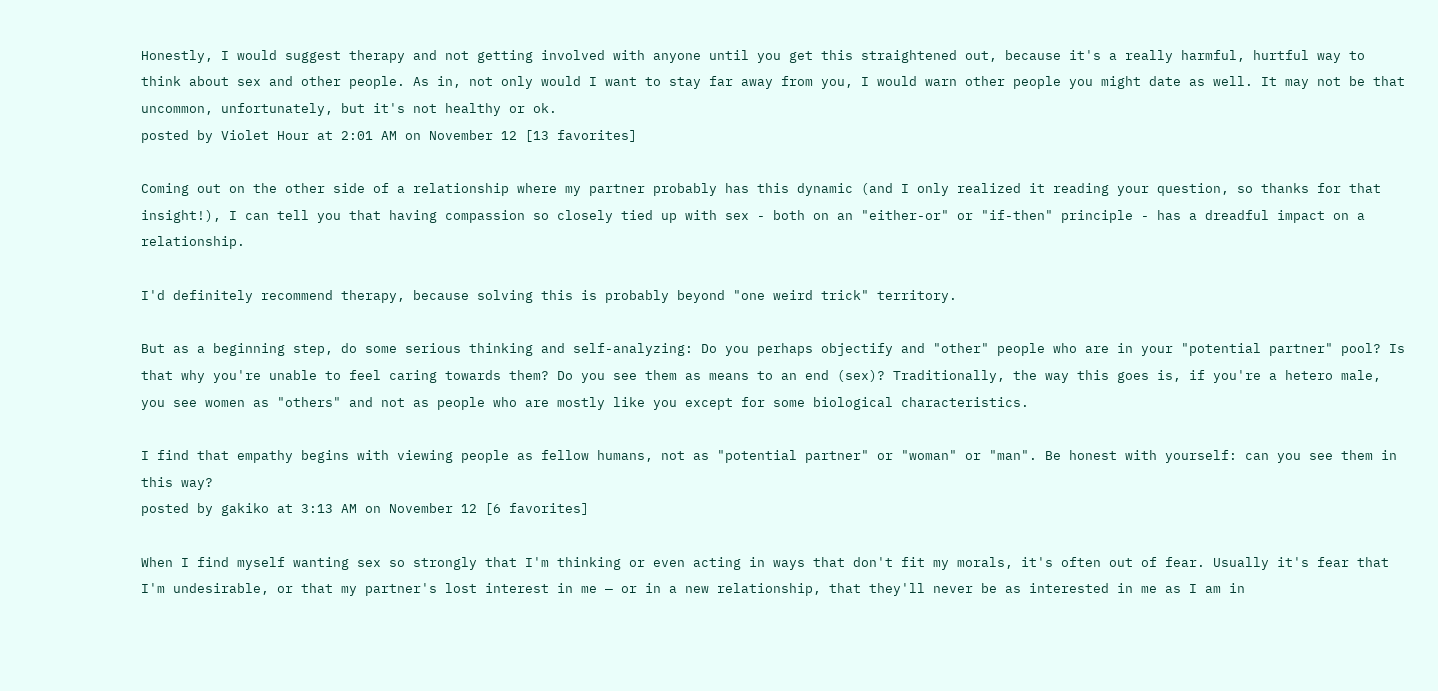Honestly, I would suggest therapy and not getting involved with anyone until you get this straightened out, because it's a really harmful, hurtful way to think about sex and other people. As in, not only would I want to stay far away from you, I would warn other people you might date as well. It may not be that uncommon, unfortunately, but it's not healthy or ok.
posted by Violet Hour at 2:01 AM on November 12 [13 favorites]

Coming out on the other side of a relationship where my partner probably has this dynamic (and I only realized it reading your question, so thanks for that insight!), I can tell you that having compassion so closely tied up with sex - both on an "either-or" or "if-then" principle - has a dreadful impact on a relationship.

I'd definitely recommend therapy, because solving this is probably beyond "one weird trick" territory.

But as a beginning step, do some serious thinking and self-analyzing: Do you perhaps objectify and "other" people who are in your "potential partner" pool? Is that why you're unable to feel caring towards them? Do you see them as means to an end (sex)? Traditionally, the way this goes is, if you're a hetero male, you see women as "others" and not as people who are mostly like you except for some biological characteristics.

I find that empathy begins with viewing people as fellow humans, not as "potential partner" or "woman" or "man". Be honest with yourself: can you see them in this way?
posted by gakiko at 3:13 AM on November 12 [6 favorites]

When I find myself wanting sex so strongly that I'm thinking or even acting in ways that don't fit my morals, it's often out of fear. Usually it's fear that I'm undesirable, or that my partner's lost interest in me — or in a new relationship, that they'll never be as interested in me as I am in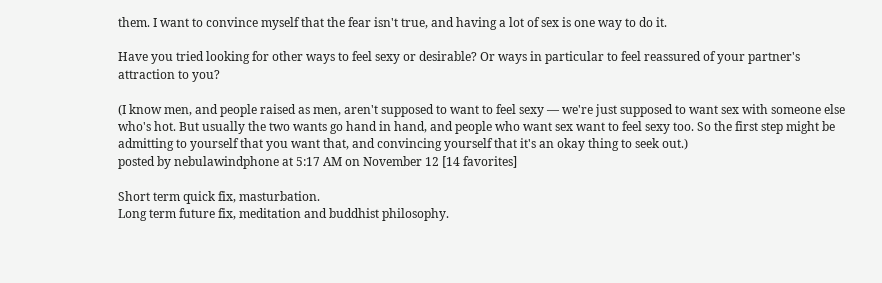them. I want to convince myself that the fear isn't true, and having a lot of sex is one way to do it.

Have you tried looking for other ways to feel sexy or desirable? Or ways in particular to feel reassured of your partner's attraction to you?

(I know men, and people raised as men, aren't supposed to want to feel sexy — we're just supposed to want sex with someone else who's hot. But usually the two wants go hand in hand, and people who want sex want to feel sexy too. So the first step might be admitting to yourself that you want that, and convincing yourself that it's an okay thing to seek out.)
posted by nebulawindphone at 5:17 AM on November 12 [14 favorites]

Short term quick fix, masturbation.
Long term future fix, meditation and buddhist philosophy.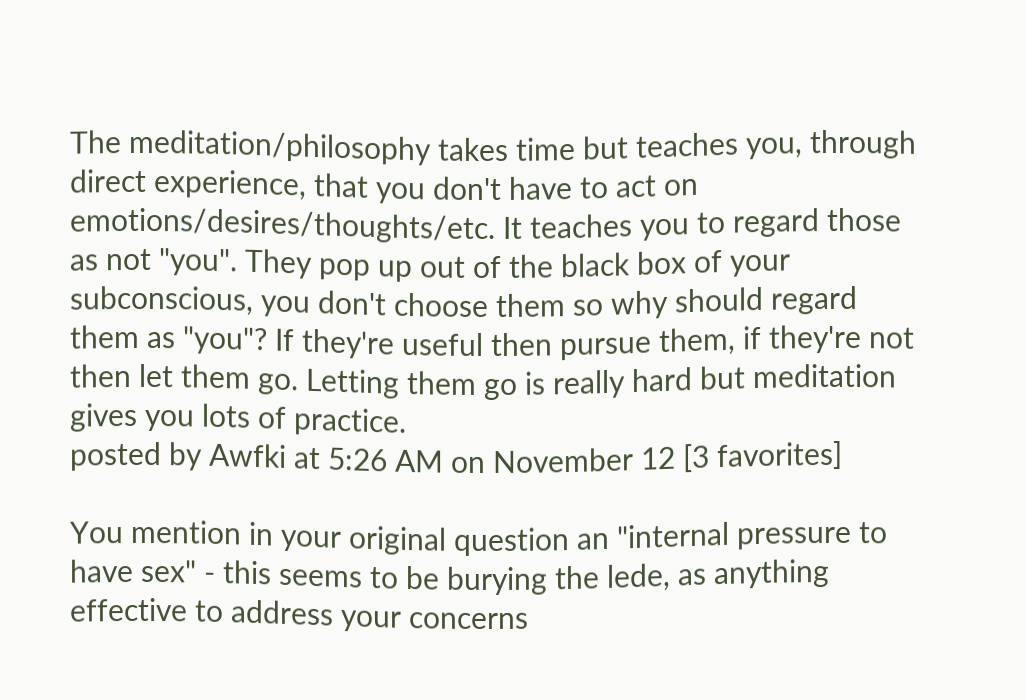The meditation/philosophy takes time but teaches you, through direct experience, that you don't have to act on emotions/desires/thoughts/etc. It teaches you to regard those as not "you". They pop up out of the black box of your subconscious, you don't choose them so why should regard them as "you"? If they're useful then pursue them, if they're not then let them go. Letting them go is really hard but meditation gives you lots of practice.
posted by Awfki at 5:26 AM on November 12 [3 favorites]

You mention in your original question an "internal pressure to have sex" - this seems to be burying the lede, as anything effective to address your concerns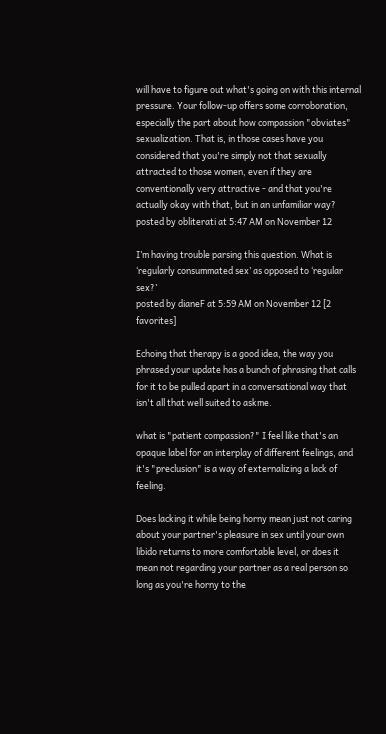will have to figure out what's going on with this internal pressure. Your follow-up offers some corroboration, especially the part about how compassion "obviates" sexualization. That is, in those cases have you considered that you're simply not that sexually attracted to those women, even if they are conventionally very attractive - and that you're actually okay with that, but in an unfamiliar way?
posted by obliterati at 5:47 AM on November 12

I’m having trouble parsing this question. What is ‘regularly consummated sex’ as opposed to ‘regular sex?’
posted by dianeF at 5:59 AM on November 12 [2 favorites]

Echoing that therapy is a good idea, the way you phrased your update has a bunch of phrasing that calls for it to be pulled apart in a conversational way that isn't all that well suited to askme.

what is "patient compassion?" I feel like that's an opaque label for an interplay of different feelings, and it's "preclusion" is a way of externalizing a lack of feeling.

Does lacking it while being horny mean just not caring about your partner's pleasure in sex until your own libido returns to more comfortable level, or does it mean not regarding your partner as a real person so long as you're horny to the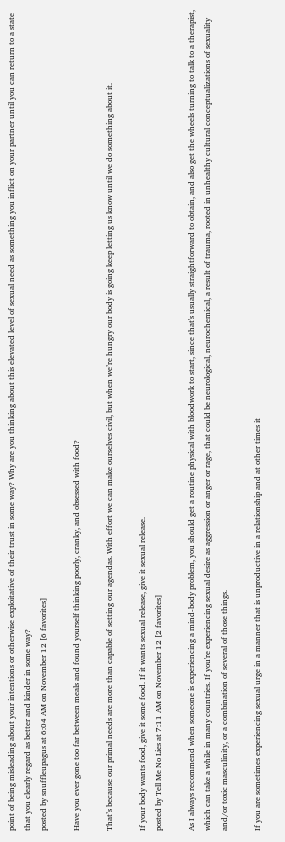point of being misleading about your intentions or otherwise exploitative of their trust in some way? Why are you thinking about this elevated level of sexual need as something you inflict on your partner until you can return to a state that you clearly regard as better and kinder in some way?
posted by snuffleupagus at 6:04 AM on November 12 [6 favorites]

Have you ever gone too far between meals and found yourself thinking poorly, cranky, and obsessed with food?

That’s because our primal needs are more than capable of setting our agendas. With effort we can make ourselves civil, but when we’re hungry our body is going keep letting us know until we do something about it.

If your body wants food, give it some food. If it wants sexual release, give it sexual release.
posted by Tell Me No Lies at 7:11 AM on November 12 [2 favorites]

As I always recommend when someone is experiencing a mind-body problem, you should get a routine physical with bloodwork to start, since that's usually straightforward to obtain, and also get the wheels turning to talk to a therapist, which can take a while in many countries. If you're experiencing sexual desire as aggression or anger or rage, that could be neurological, neurochemical, a result of trauma, rooted in unhealthy cultural conceptualizations of sexuality and/or toxic masculinity, or a combination of several of those things.

If you are sometimes experiencing sexual urge in a manner that is unproductive in a relationship and at other times it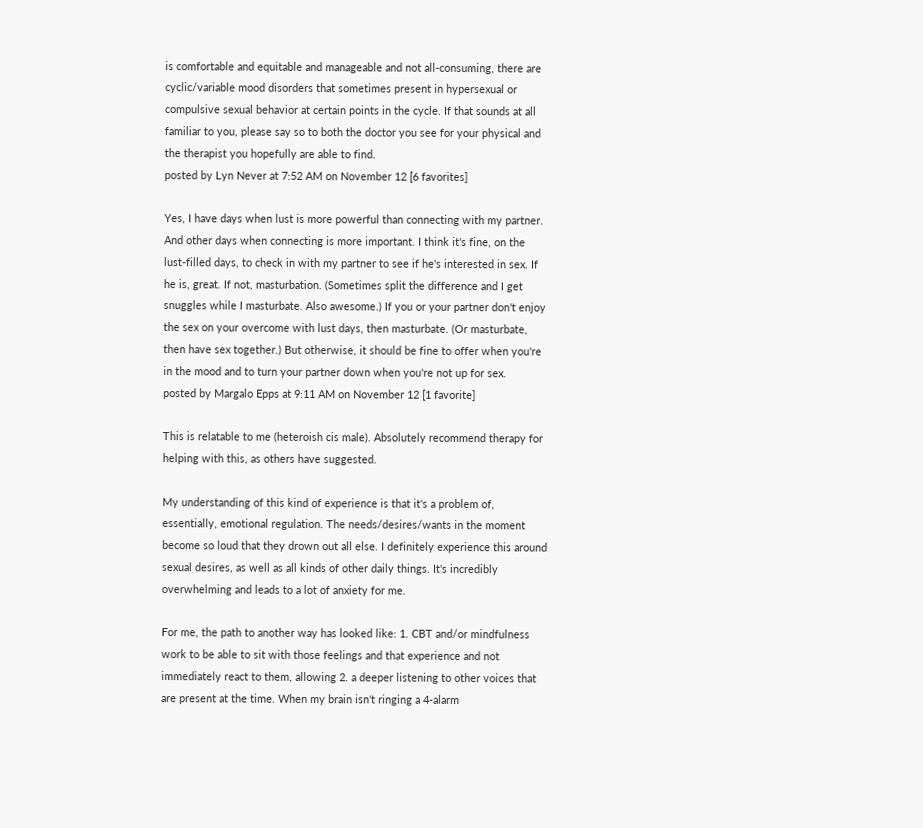is comfortable and equitable and manageable and not all-consuming, there are cyclic/variable mood disorders that sometimes present in hypersexual or compulsive sexual behavior at certain points in the cycle. If that sounds at all familiar to you, please say so to both the doctor you see for your physical and the therapist you hopefully are able to find.
posted by Lyn Never at 7:52 AM on November 12 [6 favorites]

Yes, I have days when lust is more powerful than connecting with my partner. And other days when connecting is more important. I think it's fine, on the lust-filled days, to check in with my partner to see if he's interested in sex. If he is, great. If not, masturbation. (Sometimes split the difference and I get snuggles while I masturbate. Also awesome.) If you or your partner don't enjoy the sex on your overcome with lust days, then masturbate. (Or masturbate, then have sex together.) But otherwise, it should be fine to offer when you're in the mood and to turn your partner down when you're not up for sex.
posted by Margalo Epps at 9:11 AM on November 12 [1 favorite]

This is relatable to me (heteroish cis male). Absolutely recommend therapy for helping with this, as others have suggested.

My understanding of this kind of experience is that it's a problem of, essentially, emotional regulation. The needs/desires/wants in the moment become so loud that they drown out all else. I definitely experience this around sexual desires, as well as all kinds of other daily things. It's incredibly overwhelming and leads to a lot of anxiety for me.

For me, the path to another way has looked like: 1. CBT and/or mindfulness work to be able to sit with those feelings and that experience and not immediately react to them, allowing 2. a deeper listening to other voices that are present at the time. When my brain isn't ringing a 4-alarm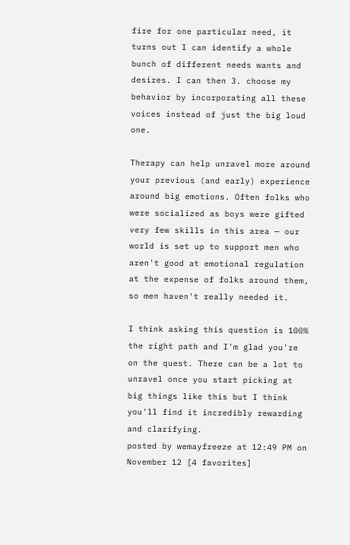fire for one particular need, it turns out I can identify a whole bunch of different needs wants and desires. I can then 3. choose my behavior by incorporating all these voices instead of just the big loud one.

Therapy can help unravel more around your previous (and early) experience around big emotions. Often folks who were socialized as boys were gifted very few skills in this area — our world is set up to support men who aren't good at emotional regulation at the expense of folks around them, so men haven't really needed it.

I think asking this question is 100% the right path and I'm glad you're on the quest. There can be a lot to unravel once you start picking at big things like this but I think you'll find it incredibly rewarding and clarifying.
posted by wemayfreeze at 12:49 PM on November 12 [4 favorites]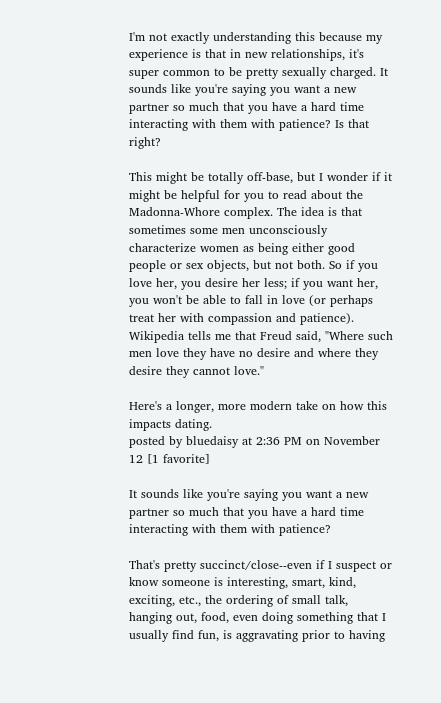I'm not exactly understanding this because my experience is that in new relationships, it's super common to be pretty sexually charged. It sounds like you're saying you want a new partner so much that you have a hard time interacting with them with patience? Is that right?

This might be totally off-base, but I wonder if it might be helpful for you to read about the Madonna-Whore complex. The idea is that sometimes some men unconsciously characterize women as being either good people or sex objects, but not both. So if you love her, you desire her less; if you want her, you won't be able to fall in love (or perhaps treat her with compassion and patience). Wikipedia tells me that Freud said, "Where such men love they have no desire and where they desire they cannot love."

Here's a longer, more modern take on how this impacts dating.
posted by bluedaisy at 2:36 PM on November 12 [1 favorite]

It sounds like you're saying you want a new partner so much that you have a hard time interacting with them with patience?

That's pretty succinct/close--even if I suspect or know someone is interesting, smart, kind, exciting, etc., the ordering of small talk, hanging out, food, even doing something that I usually find fun, is aggravating prior to having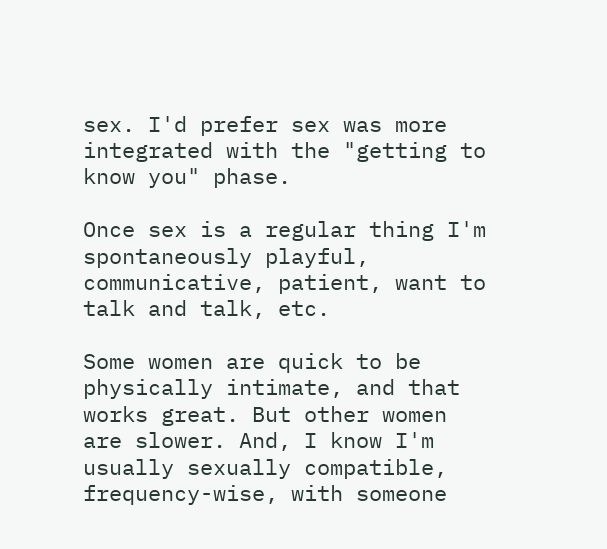sex. I'd prefer sex was more integrated with the "getting to know you" phase.

Once sex is a regular thing I'm spontaneously playful, communicative, patient, want to talk and talk, etc.

Some women are quick to be physically intimate, and that works great. But other women are slower. And, I know I'm usually sexually compatible, frequency-wise, with someone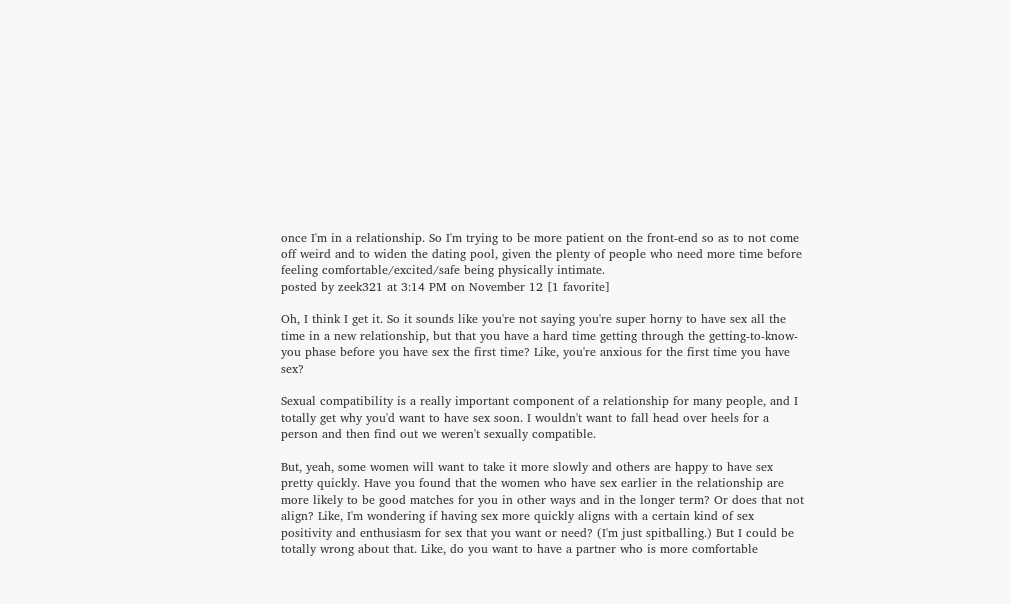once I'm in a relationship. So I'm trying to be more patient on the front-end so as to not come off weird and to widen the dating pool, given the plenty of people who need more time before feeling comfortable/excited/safe being physically intimate.
posted by zeek321 at 3:14 PM on November 12 [1 favorite]

Oh, I think I get it. So it sounds like you're not saying you're super horny to have sex all the time in a new relationship, but that you have a hard time getting through the getting-to-know-you phase before you have sex the first time? Like, you're anxious for the first time you have sex?

Sexual compatibility is a really important component of a relationship for many people, and I totally get why you'd want to have sex soon. I wouldn't want to fall head over heels for a person and then find out we weren't sexually compatible.

But, yeah, some women will want to take it more slowly and others are happy to have sex pretty quickly. Have you found that the women who have sex earlier in the relationship are more likely to be good matches for you in other ways and in the longer term? Or does that not align? Like, I'm wondering if having sex more quickly aligns with a certain kind of sex positivity and enthusiasm for sex that you want or need? (I'm just spitballing.) But I could be totally wrong about that. Like, do you want to have a partner who is more comfortable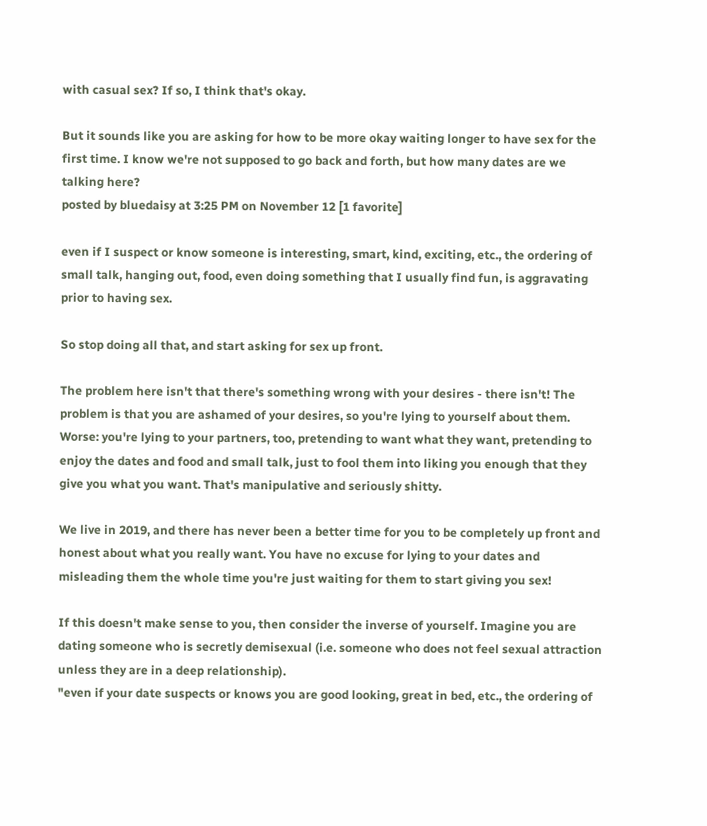with casual sex? If so, I think that's okay.

But it sounds like you are asking for how to be more okay waiting longer to have sex for the first time. I know we're not supposed to go back and forth, but how many dates are we talking here?
posted by bluedaisy at 3:25 PM on November 12 [1 favorite]

even if I suspect or know someone is interesting, smart, kind, exciting, etc., the ordering of small talk, hanging out, food, even doing something that I usually find fun, is aggravating prior to having sex.

So stop doing all that, and start asking for sex up front.

The problem here isn't that there's something wrong with your desires - there isn't! The problem is that you are ashamed of your desires, so you're lying to yourself about them. Worse: you're lying to your partners, too, pretending to want what they want, pretending to enjoy the dates and food and small talk, just to fool them into liking you enough that they give you what you want. That's manipulative and seriously shitty.

We live in 2019, and there has never been a better time for you to be completely up front and honest about what you really want. You have no excuse for lying to your dates and misleading them the whole time you're just waiting for them to start giving you sex!

If this doesn't make sense to you, then consider the inverse of yourself. Imagine you are dating someone who is secretly demisexual (i.e. someone who does not feel sexual attraction unless they are in a deep relationship).
"even if your date suspects or knows you are good looking, great in bed, etc., the ordering of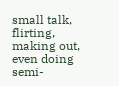small talk, flirting, making out, even doing semi-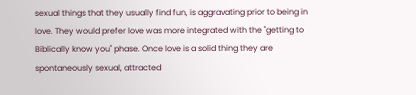sexual things that they usually find fun, is aggravating prior to being in love. They would prefer love was more integrated with the "getting to Biblically know you" phase. Once love is a solid thing they are spontaneously sexual, attracted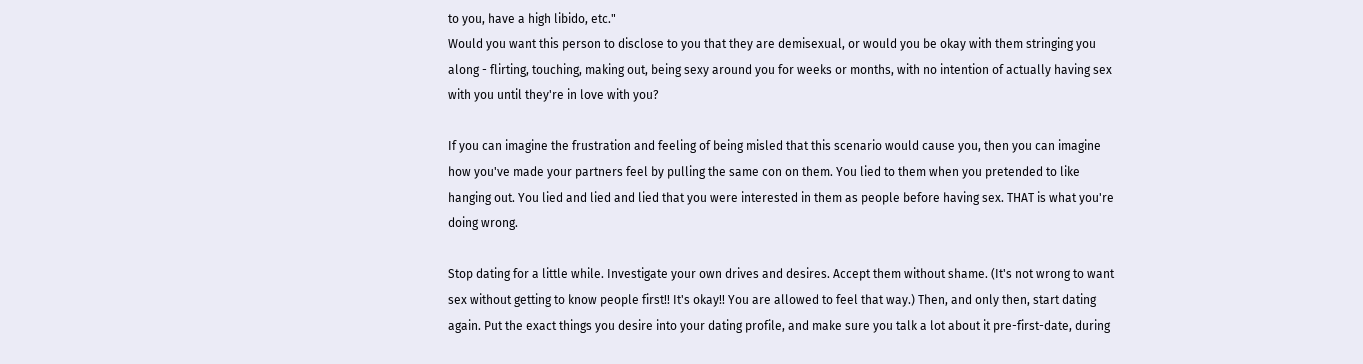to you, have a high libido, etc."
Would you want this person to disclose to you that they are demisexual, or would you be okay with them stringing you along - flirting, touching, making out, being sexy around you for weeks or months, with no intention of actually having sex with you until they're in love with you?

If you can imagine the frustration and feeling of being misled that this scenario would cause you, then you can imagine how you've made your partners feel by pulling the same con on them. You lied to them when you pretended to like hanging out. You lied and lied and lied that you were interested in them as people before having sex. THAT is what you're doing wrong.

Stop dating for a little while. Investigate your own drives and desires. Accept them without shame. (It's not wrong to want sex without getting to know people first!! It's okay!! You are allowed to feel that way.) Then, and only then, start dating again. Put the exact things you desire into your dating profile, and make sure you talk a lot about it pre-first-date, during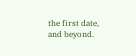the first date, and beyond.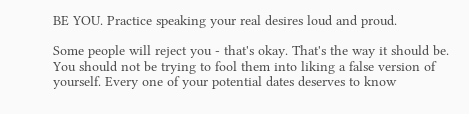BE YOU. Practice speaking your real desires loud and proud.

Some people will reject you - that's okay. That's the way it should be. You should not be trying to fool them into liking a false version of yourself. Every one of your potential dates deserves to know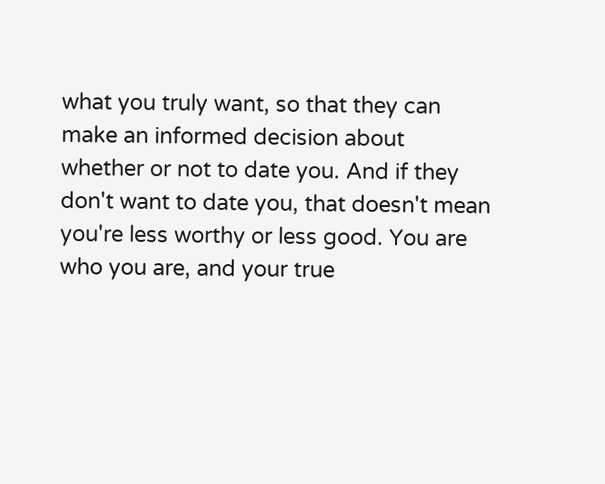what you truly want, so that they can make an informed decision about whether or not to date you. And if they don't want to date you, that doesn't mean you're less worthy or less good. You are who you are, and your true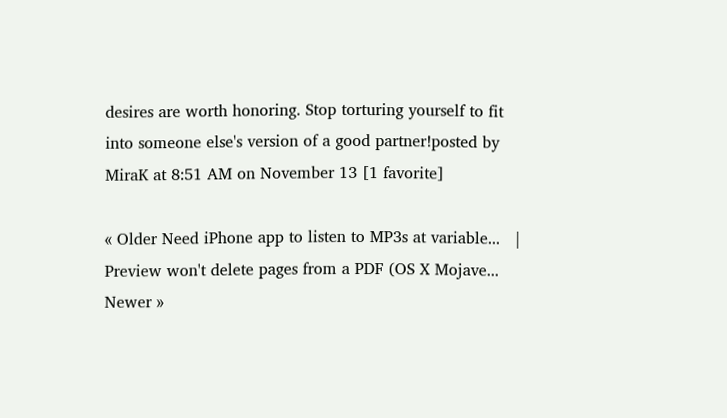desires are worth honoring. Stop torturing yourself to fit into someone else's version of a good partner!posted by MiraK at 8:51 AM on November 13 [1 favorite]

« Older Need iPhone app to listen to MP3s at variable...   |   Preview won't delete pages from a PDF (OS X Mojave... Newer »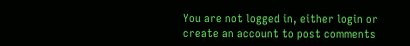You are not logged in, either login or create an account to post comments